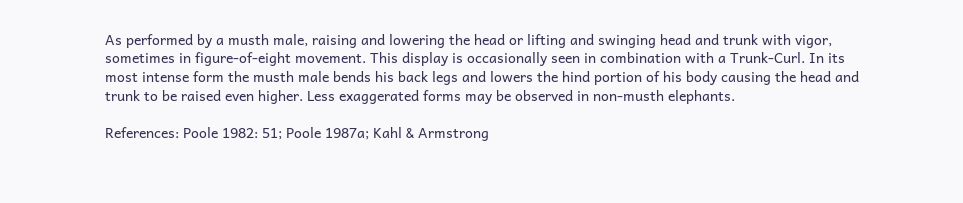As performed by a musth male, raising and lowering the head or lifting and swinging head and trunk with vigor, sometimes in figure-of-eight movement. This display is occasionally seen in combination with a Trunk-Curl. In its most intense form the musth male bends his back legs and lowers the hind portion of his body causing the head and trunk to be raised even higher. Less exaggerated forms may be observed in non-musth elephants.

References: Poole 1982: 51; Poole 1987a; Kahl & Armstrong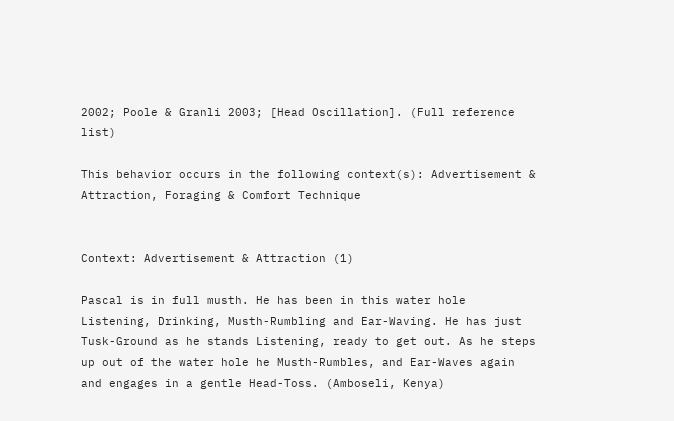2002; Poole & Granli 2003; [Head Oscillation]. (Full reference list)

This behavior occurs in the following context(s): Advertisement & Attraction, Foraging & Comfort Technique


Context: Advertisement & Attraction (1)

Pascal is in full musth. He has been in this water hole Listening, Drinking, Musth-Rumbling and Ear-Waving. He has just Tusk-Ground as he stands Listening, ready to get out. As he steps up out of the water hole he Musth-Rumbles, and Ear-Waves again and engages in a gentle Head-Toss. (Amboseli, Kenya)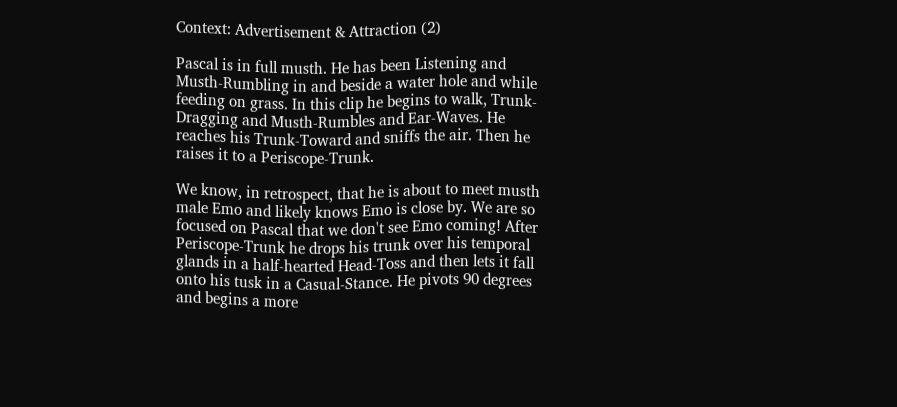Context: Advertisement & Attraction (2)

Pascal is in full musth. He has been Listening and Musth-Rumbling in and beside a water hole and while feeding on grass. In this clip he begins to walk, Trunk-Dragging and Musth-Rumbles and Ear-Waves. He reaches his Trunk-Toward and sniffs the air. Then he raises it to a Periscope-Trunk.

We know, in retrospect, that he is about to meet musth male Emo and likely knows Emo is close by. We are so focused on Pascal that we don't see Emo coming! After Periscope-Trunk he drops his trunk over his temporal glands in a half-hearted Head-Toss and then lets it fall onto his tusk in a Casual-Stance. He pivots 90 degrees and begins a more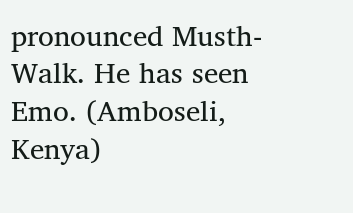pronounced Musth-Walk. He has seen Emo. (Amboseli, Kenya)